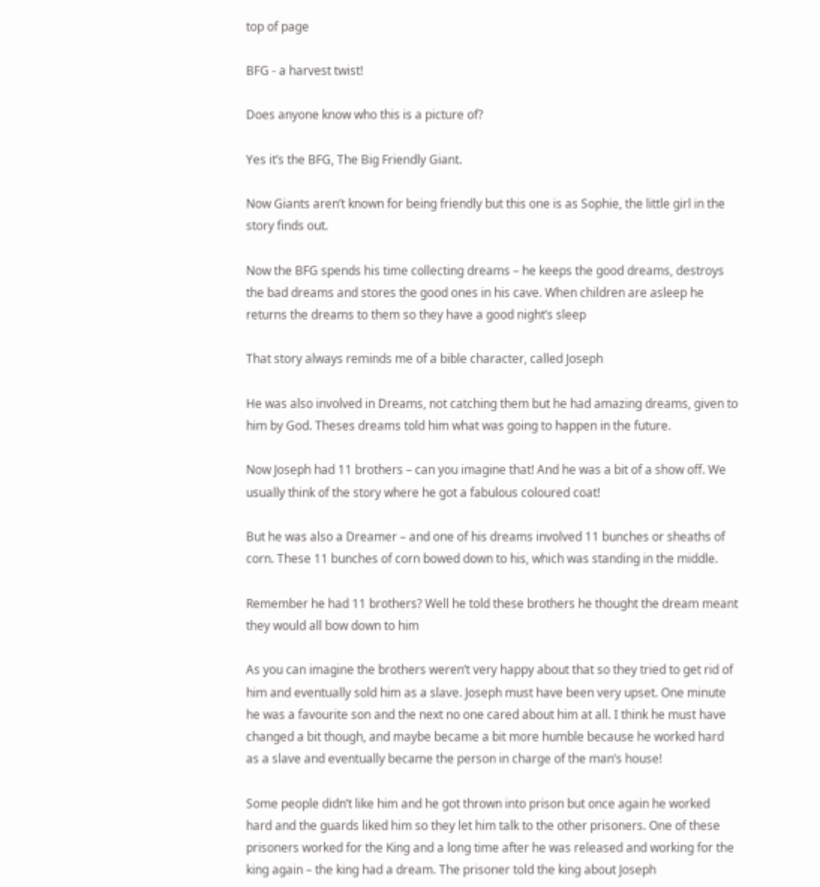top of page

BFG - a harvest twist!

Does anyone know who this is a picture of?

Yes it’s the BFG, The Big Friendly Giant.

Now Giants aren’t known for being friendly but this one is as Sophie, the little girl in the story finds out.

Now the BFG spends his time collecting dreams – he keeps the good dreams, destroys the bad dreams and stores the good ones in his cave. When children are asleep he returns the dreams to them so they have a good night’s sleep

That story always reminds me of a bible character, called Joseph

He was also involved in Dreams, not catching them but he had amazing dreams, given to him by God. Theses dreams told him what was going to happen in the future.

Now Joseph had 11 brothers – can you imagine that! And he was a bit of a show off. We usually think of the story where he got a fabulous coloured coat!

But he was also a Dreamer – and one of his dreams involved 11 bunches or sheaths of corn. These 11 bunches of corn bowed down to his, which was standing in the middle.

Remember he had 11 brothers? Well he told these brothers he thought the dream meant they would all bow down to him

As you can imagine the brothers weren’t very happy about that so they tried to get rid of him and eventually sold him as a slave. Joseph must have been very upset. One minute he was a favourite son and the next no one cared about him at all. I think he must have changed a bit though, and maybe became a bit more humble because he worked hard as a slave and eventually became the person in charge of the man’s house!

Some people didn’t like him and he got thrown into prison but once again he worked hard and the guards liked him so they let him talk to the other prisoners. One of these prisoners worked for the King and a long time after he was released and working for the king again – the king had a dream. The prisoner told the king about Joseph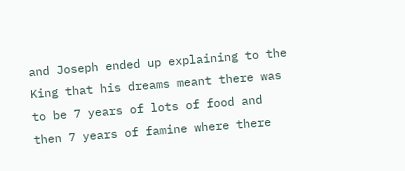and Joseph ended up explaining to the King that his dreams meant there was to be 7 years of lots of food and then 7 years of famine where there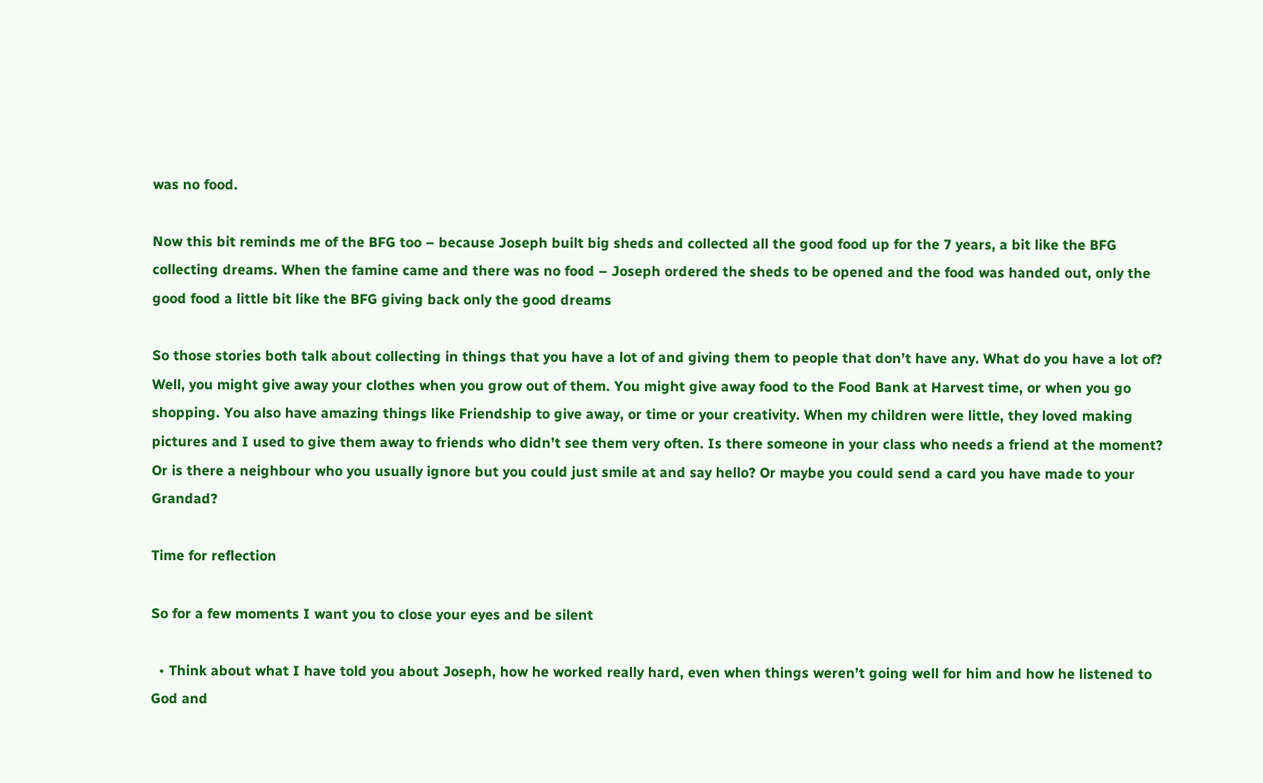was no food.

Now this bit reminds me of the BFG too – because Joseph built big sheds and collected all the good food up for the 7 years, a bit like the BFG collecting dreams. When the famine came and there was no food – Joseph ordered the sheds to be opened and the food was handed out, only the good food a little bit like the BFG giving back only the good dreams

So those stories both talk about collecting in things that you have a lot of and giving them to people that don’t have any. What do you have a lot of? Well, you might give away your clothes when you grow out of them. You might give away food to the Food Bank at Harvest time, or when you go shopping. You also have amazing things like Friendship to give away, or time or your creativity. When my children were little, they loved making pictures and I used to give them away to friends who didn’t see them very often. Is there someone in your class who needs a friend at the moment? Or is there a neighbour who you usually ignore but you could just smile at and say hello? Or maybe you could send a card you have made to your Grandad?

Time for reflection

So for a few moments I want you to close your eyes and be silent

  • Think about what I have told you about Joseph, how he worked really hard, even when things weren’t going well for him and how he listened to God and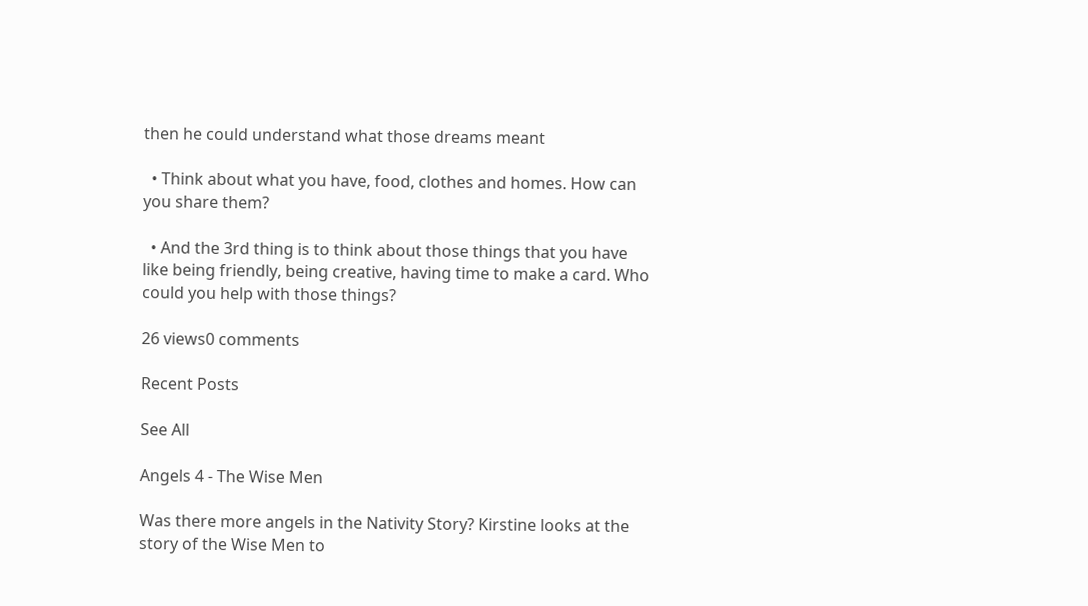then he could understand what those dreams meant

  • Think about what you have, food, clothes and homes. How can you share them?

  • And the 3rd thing is to think about those things that you have like being friendly, being creative, having time to make a card. Who could you help with those things?

26 views0 comments

Recent Posts

See All

Angels 4 - The Wise Men

Was there more angels in the Nativity Story? Kirstine looks at the story of the Wise Men to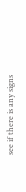see if there is any signs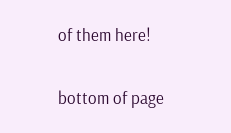of them here!

bottom of page